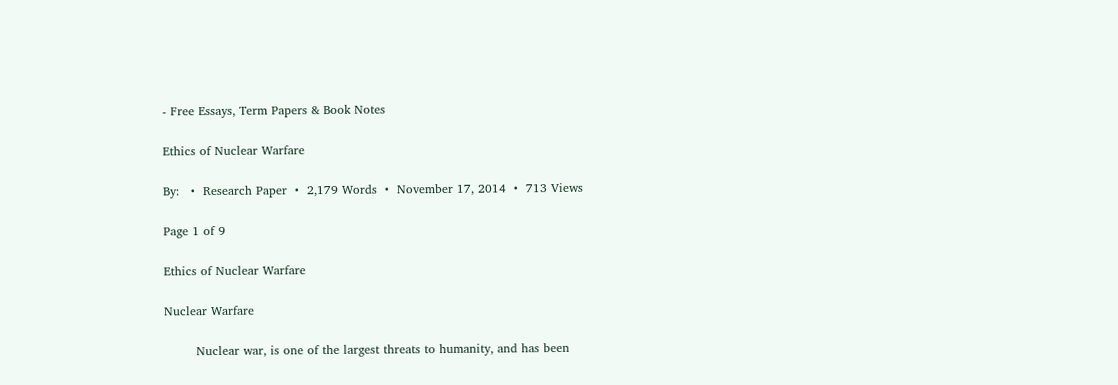- Free Essays, Term Papers & Book Notes

Ethics of Nuclear Warfare

By:   •  Research Paper  •  2,179 Words  •  November 17, 2014  •  713 Views

Page 1 of 9

Ethics of Nuclear Warfare

Nuclear Warfare

        Nuclear war, is one of the largest threats to humanity, and has been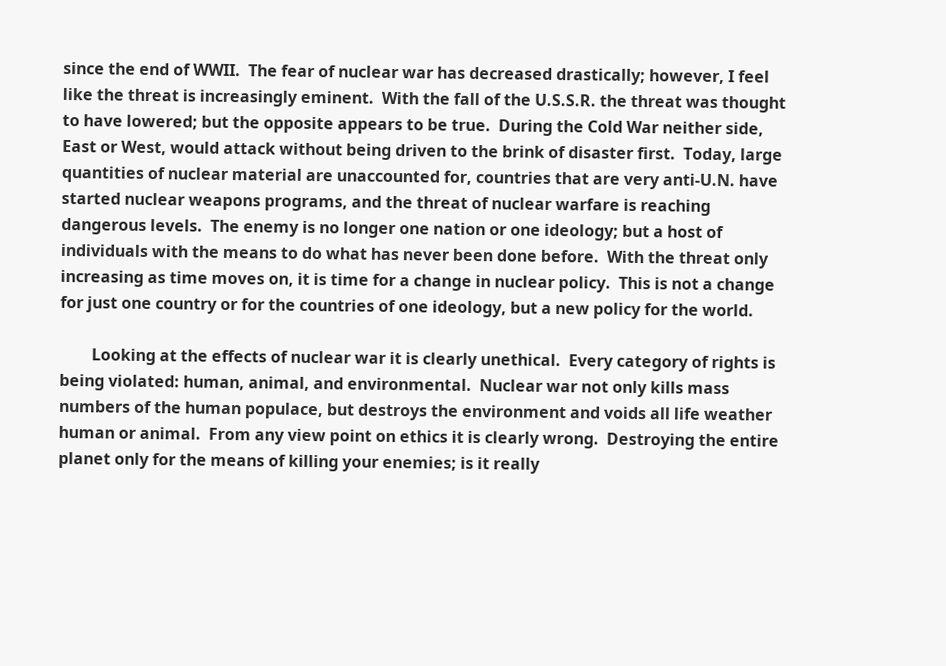since the end of WWII.  The fear of nuclear war has decreased drastically; however, I feel like the threat is increasingly eminent.  With the fall of the U.S.S.R. the threat was thought to have lowered; but the opposite appears to be true.  During the Cold War neither side, East or West, would attack without being driven to the brink of disaster first.  Today, large quantities of nuclear material are unaccounted for, countries that are very anti-U.N. have started nuclear weapons programs, and the threat of nuclear warfare is reaching dangerous levels.  The enemy is no longer one nation or one ideology; but a host of individuals with the means to do what has never been done before.  With the threat only increasing as time moves on, it is time for a change in nuclear policy.  This is not a change for just one country or for the countries of one ideology, but a new policy for the world.

        Looking at the effects of nuclear war it is clearly unethical.  Every category of rights is being violated: human, animal, and environmental.  Nuclear war not only kills mass numbers of the human populace, but destroys the environment and voids all life weather human or animal.  From any view point on ethics it is clearly wrong.  Destroying the entire planet only for the means of killing your enemies; is it really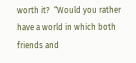worth it?  “Would you rather have a world in which both friends and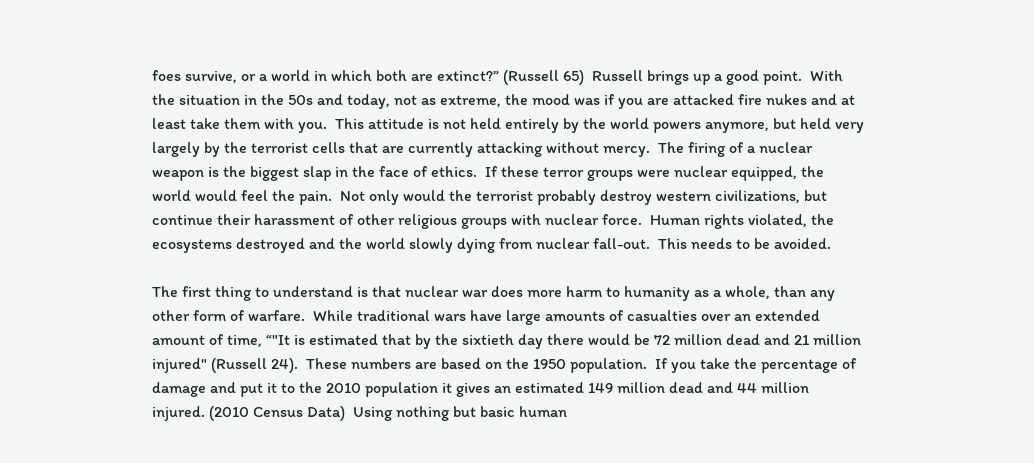foes survive, or a world in which both are extinct?” (Russell 65)  Russell brings up a good point.  With the situation in the 50s and today, not as extreme, the mood was if you are attacked fire nukes and at least take them with you.  This attitude is not held entirely by the world powers anymore, but held very largely by the terrorist cells that are currently attacking without mercy.  The firing of a nuclear weapon is the biggest slap in the face of ethics.  If these terror groups were nuclear equipped, the world would feel the pain.  Not only would the terrorist probably destroy western civilizations, but continue their harassment of other religious groups with nuclear force.  Human rights violated, the ecosystems destroyed and the world slowly dying from nuclear fall-out.  This needs to be avoided.

The first thing to understand is that nuclear war does more harm to humanity as a whole, than any other form of warfare.  While traditional wars have large amounts of casualties over an extended amount of time, “"It is estimated that by the sixtieth day there would be 72 million dead and 21 million injured" (Russell 24).  These numbers are based on the 1950 population.  If you take the percentage of damage and put it to the 2010 population it gives an estimated 149 million dead and 44 million injured. (2010 Census Data)  Using nothing but basic human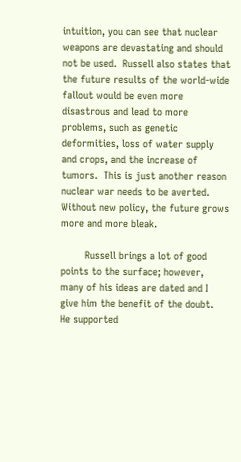intuition, you can see that nuclear weapons are devastating and should not be used.  Russell also states that the future results of the world-wide fallout would be even more disastrous and lead to more problems, such as genetic deformities, loss of water supply and crops, and the increase of tumors.  This is just another reason nuclear war needs to be averted.  Without new policy, the future grows more and more bleak.

        Russell brings a lot of good points to the surface; however, many of his ideas are dated and I give him the benefit of the doubt.  He supported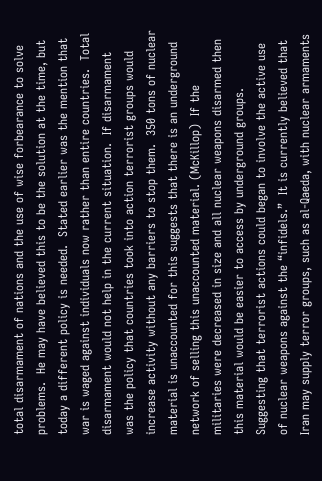total disarmament of nations and the use of wise forbearance to solve problems.  He may have believed this to be the solution at the time, but today a different policy is needed.  Stated earlier was the mention that war is waged against individuals now rather than entire countries.  Total disarmament would not help in the current situation.  If disarmament was the policy that countries took into action terrorist groups would increase activity without any barriers to stop them.  350 tons of nuclear material is unaccounted for this suggests that there is an underground network of selling this unaccounted material. (McKillop)  If the militaries were decreased in size and all nuclear weapons disarmed then this material would be easier to access by underground groups.  Suggesting that terrorist actions could began to involve the active use of nuclear weapons against the “infidels.”  It is currently believed that Iran may supply terror groups, such as al-Qaeda, with nuclear armaments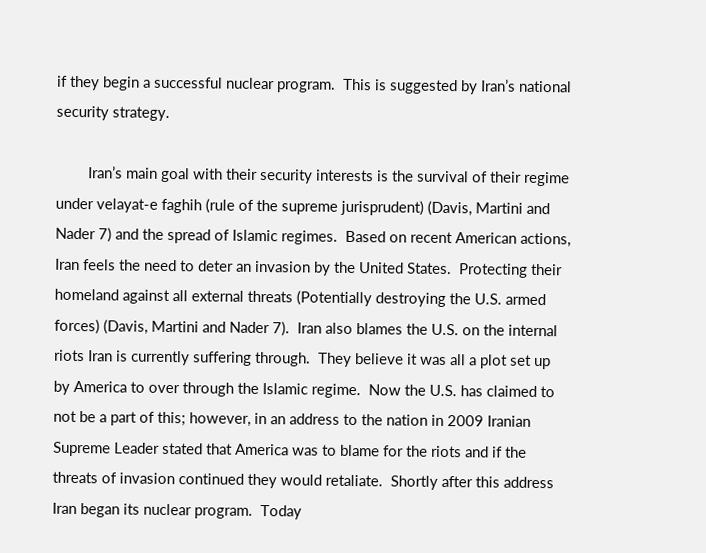if they begin a successful nuclear program.  This is suggested by Iran’s national security strategy.

        Iran’s main goal with their security interests is the survival of their regime under velayat-e faghih (rule of the supreme jurisprudent) (Davis, Martini and Nader 7) and the spread of Islamic regimes.  Based on recent American actions, Iran feels the need to deter an invasion by the United States.  Protecting their homeland against all external threats (Potentially destroying the U.S. armed forces) (Davis, Martini and Nader 7).  Iran also blames the U.S. on the internal riots Iran is currently suffering through.  They believe it was all a plot set up by America to over through the Islamic regime.  Now the U.S. has claimed to not be a part of this; however, in an address to the nation in 2009 Iranian Supreme Leader stated that America was to blame for the riots and if the threats of invasion continued they would retaliate.  Shortly after this address Iran began its nuclear program.  Today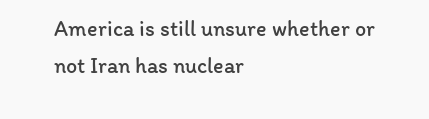America is still unsure whether or not Iran has nuclear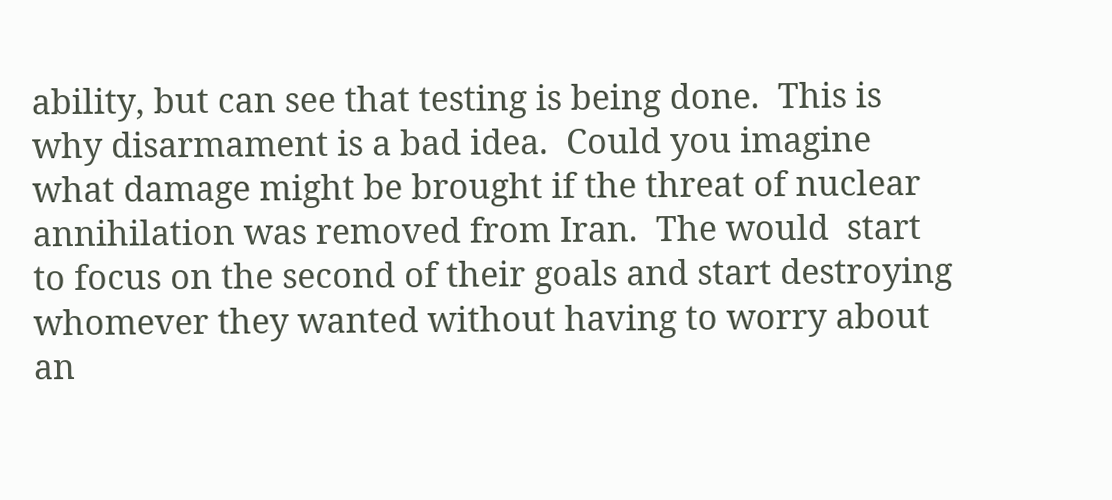ability, but can see that testing is being done.  This is why disarmament is a bad idea.  Could you imagine what damage might be brought if the threat of nuclear annihilation was removed from Iran.  The would  start to focus on the second of their goals and start destroying whomever they wanted without having to worry about an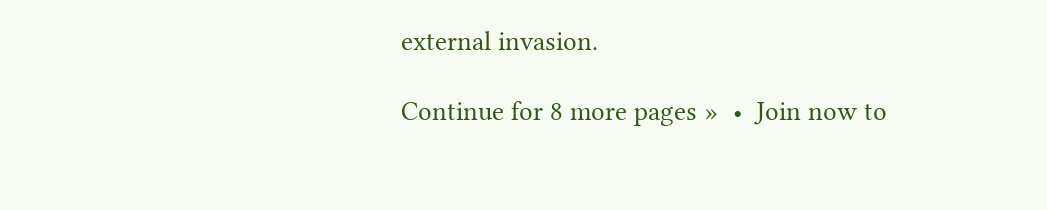external invasion.

Continue for 8 more pages »  •  Join now to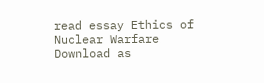read essay Ethics of Nuclear Warfare
Download as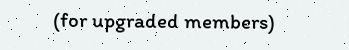(for upgraded members)